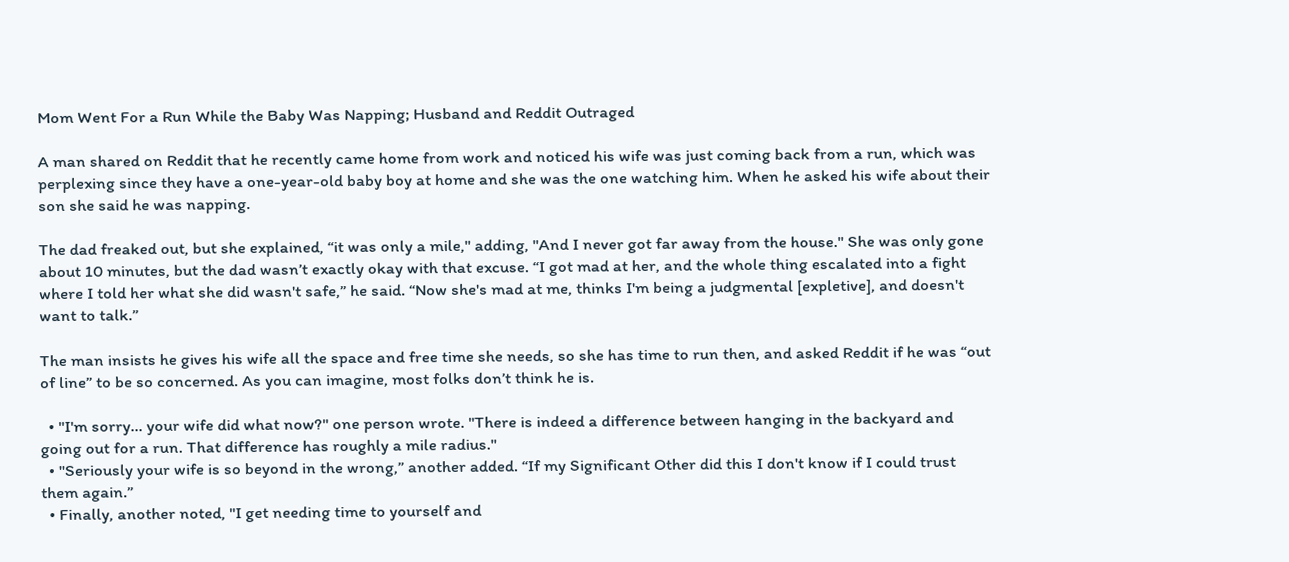Mom Went For a Run While the Baby Was Napping; Husband and Reddit Outraged

A man shared on Reddit that he recently came home from work and noticed his wife was just coming back from a run, which was perplexing since they have a one-year-old baby boy at home and she was the one watching him. When he asked his wife about their son she said he was napping.

The dad freaked out, but she explained, “it was only a mile," adding, "And I never got far away from the house." She was only gone about 10 minutes, but the dad wasn’t exactly okay with that excuse. “I got mad at her, and the whole thing escalated into a fight where I told her what she did wasn't safe,” he said. “Now she's mad at me, thinks I'm being a judgmental [expletive], and doesn't want to talk.”

The man insists he gives his wife all the space and free time she needs, so she has time to run then, and asked Reddit if he was “out of line” to be so concerned. As you can imagine, most folks don’t think he is.

  • "I'm sorry... your wife did what now?" one person wrote. "There is indeed a difference between hanging in the backyard and going out for a run. That difference has roughly a mile radius."
  • "Seriously your wife is so beyond in the wrong,” another added. “If my Significant Other did this I don't know if I could trust them again.”
  • Finally, another noted, "I get needing time to yourself and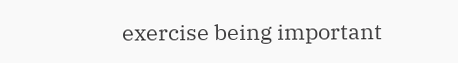exercise being important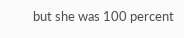but she was 100 percent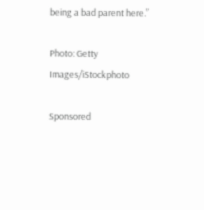being a bad parent here.”

Photo: Getty Images/iStockphoto

Sponsored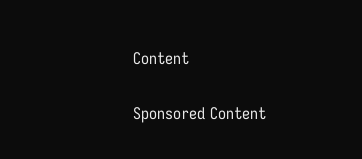Content

Sponsored Content